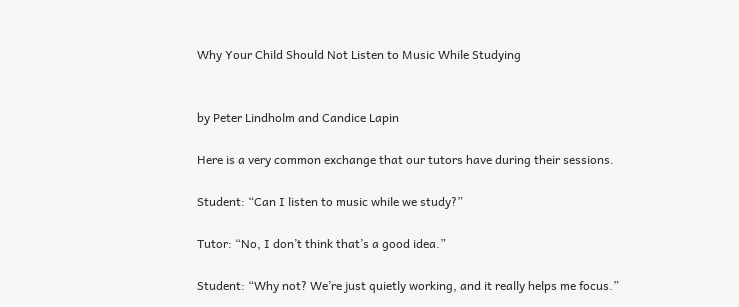Why Your Child Should Not Listen to Music While Studying


by Peter Lindholm and Candice Lapin

Here is a very common exchange that our tutors have during their sessions.

Student: “Can I listen to music while we study?”

Tutor: “No, I don’t think that’s a good idea.”

Student: “Why not? We’re just quietly working, and it really helps me focus.”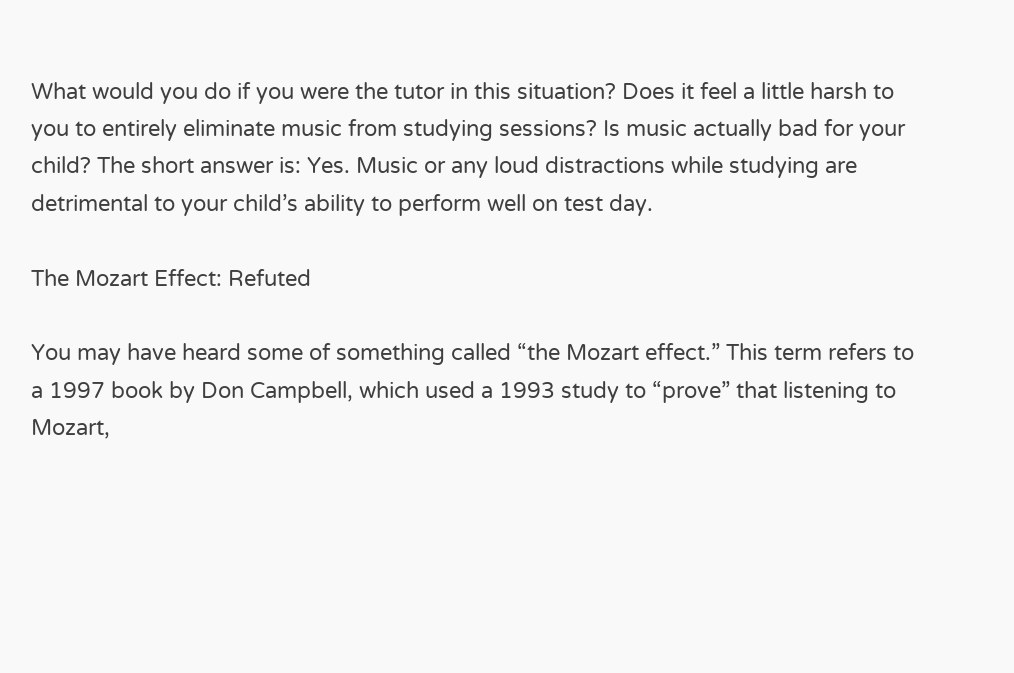What would you do if you were the tutor in this situation? Does it feel a little harsh to you to entirely eliminate music from studying sessions? Is music actually bad for your child? The short answer is: Yes. Music or any loud distractions while studying are detrimental to your child’s ability to perform well on test day.

The Mozart Effect: Refuted

You may have heard some of something called “the Mozart effect.” This term refers to a 1997 book by Don Campbell, which used a 1993 study to “prove” that listening to Mozart,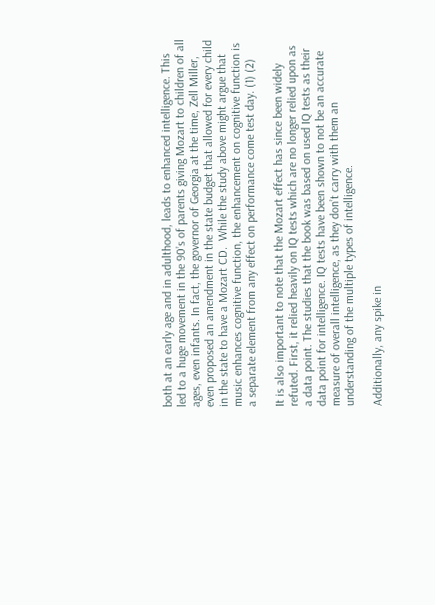both at an early age and in adulthood, leads to enhanced intelligence. This led to a huge movement in the 90’s of parents giving Mozart to children of all ages, even infants. In fact, the governor of Georgia at the time, Zell Miller, even proposed an amendment in the state budget that allowed for every child in the state to have a Mozart CD.  While the study above might argue that music enhances cognitive function, the enhancement on cognitive function is a separate element from any effect on performance come test day. (1) (2)

It is also important to note that the Mozart effect has since been widely refuted. First, it relied heavily on IQ tests which are no longer relied upon as a data point. The studies that the book was based on used IQ tests as their data point for intelligence. IQ tests have been shown to not be an accurate measure of overall intelligence, as they don’t carry with them an understanding of the multiple types of intelligence.

Additionally, any spike in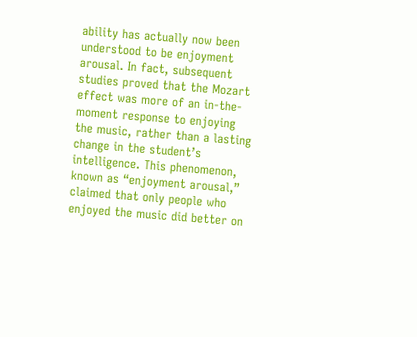ability has actually now been understood to be enjoyment arousal. In fact, subsequent studies proved that the Mozart effect was more of an in-the-moment response to enjoying the music, rather than a lasting change in the student’s intelligence. This phenomenon, known as “enjoyment arousal,” claimed that only people who enjoyed the music did better on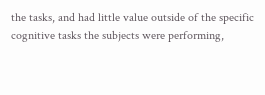the tasks, and had little value outside of the specific cognitive tasks the subjects were performing,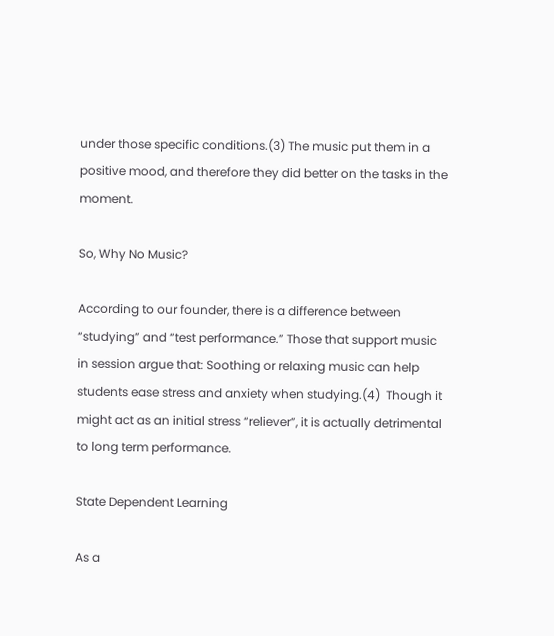under those specific conditions.(3) The music put them in a positive mood, and therefore they did better on the tasks in the moment.

So, Why No Music?

According to our founder, there is a difference between “studying” and “test performance.” Those that support music in session argue that: Soothing or relaxing music can help students ease stress and anxiety when studying.(4)  Though it might act as an initial stress “reliever”, it is actually detrimental to long term performance.

State Dependent Learning

As a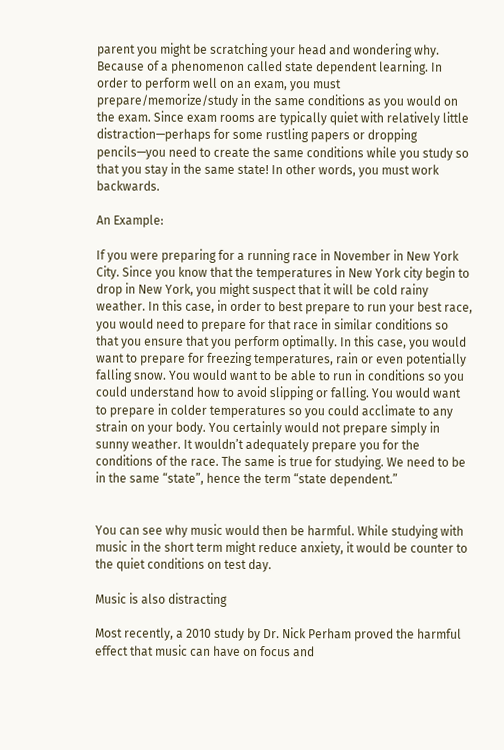parent you might be scratching your head and wondering why. Because of a phenomenon called state dependent learning. In order to perform well on an exam, you must prepare/memorize/study in the same conditions as you would on the exam. Since exam rooms are typically quiet with relatively little distraction—perhaps for some rustling papers or dropping pencils—you need to create the same conditions while you study so that you stay in the same state! In other words, you must work backwards.

An Example:

If you were preparing for a running race in November in New York City. Since you know that the temperatures in New York city begin to drop in New York, you might suspect that it will be cold rainy weather. In this case, in order to best prepare to run your best race, you would need to prepare for that race in similar conditions so that you ensure that you perform optimally. In this case, you would want to prepare for freezing temperatures, rain or even potentially falling snow. You would want to be able to run in conditions so you could understand how to avoid slipping or falling. You would want to prepare in colder temperatures so you could acclimate to any strain on your body. You certainly would not prepare simply in sunny weather. It wouldn’t adequately prepare you for the conditions of the race. The same is true for studying. We need to be in the same “state”, hence the term “state dependent.”


You can see why music would then be harmful. While studying with music in the short term might reduce anxiety, it would be counter to the quiet conditions on test day.

Music is also distracting

Most recently, a 2010 study by Dr. Nick Perham proved the harmful effect that music can have on focus and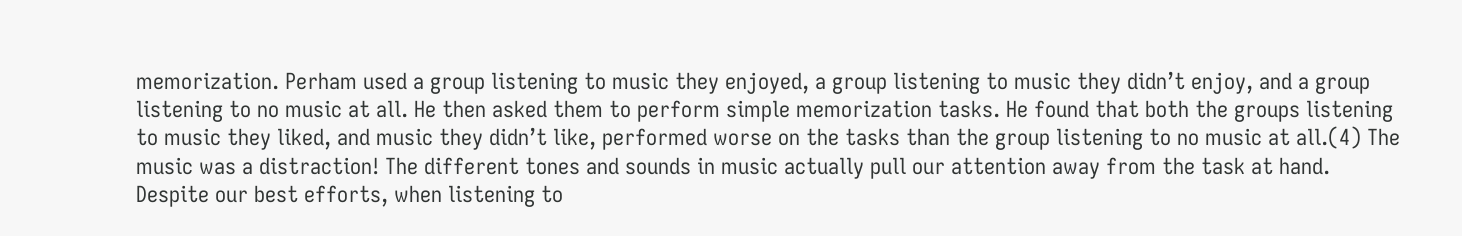memorization. Perham used a group listening to music they enjoyed, a group listening to music they didn’t enjoy, and a group listening to no music at all. He then asked them to perform simple memorization tasks. He found that both the groups listening to music they liked, and music they didn’t like, performed worse on the tasks than the group listening to no music at all.(4) The music was a distraction! The different tones and sounds in music actually pull our attention away from the task at hand. Despite our best efforts, when listening to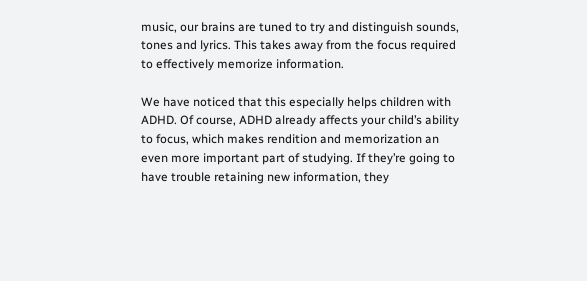music, our brains are tuned to try and distinguish sounds, tones and lyrics. This takes away from the focus required to effectively memorize information.

We have noticed that this especially helps children with ADHD. Of course, ADHD already affects your child’s ability to focus, which makes rendition and memorization an even more important part of studying. If they’re going to have trouble retaining new information, they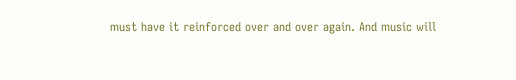must have it reinforced over and over again. And music will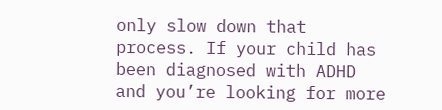only slow down that process. If your child has been diagnosed with ADHD and you’re looking for more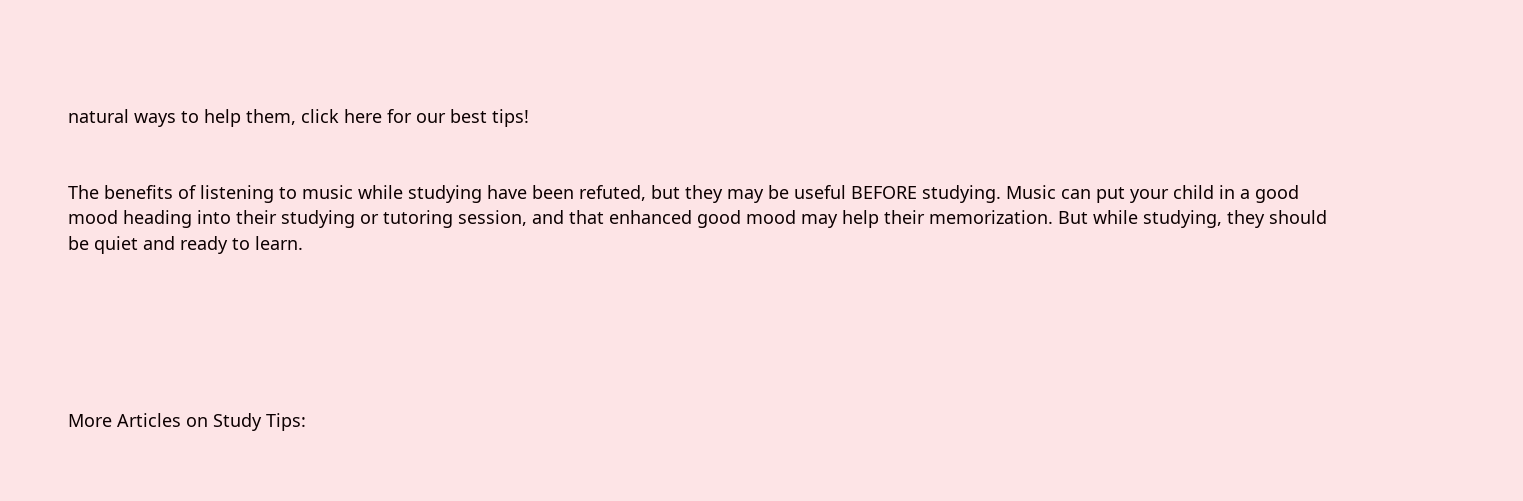natural ways to help them, click here for our best tips!


The benefits of listening to music while studying have been refuted, but they may be useful BEFORE studying. Music can put your child in a good mood heading into their studying or tutoring session, and that enhanced good mood may help their memorization. But while studying, they should be quiet and ready to learn.






More Articles on Study Tips: